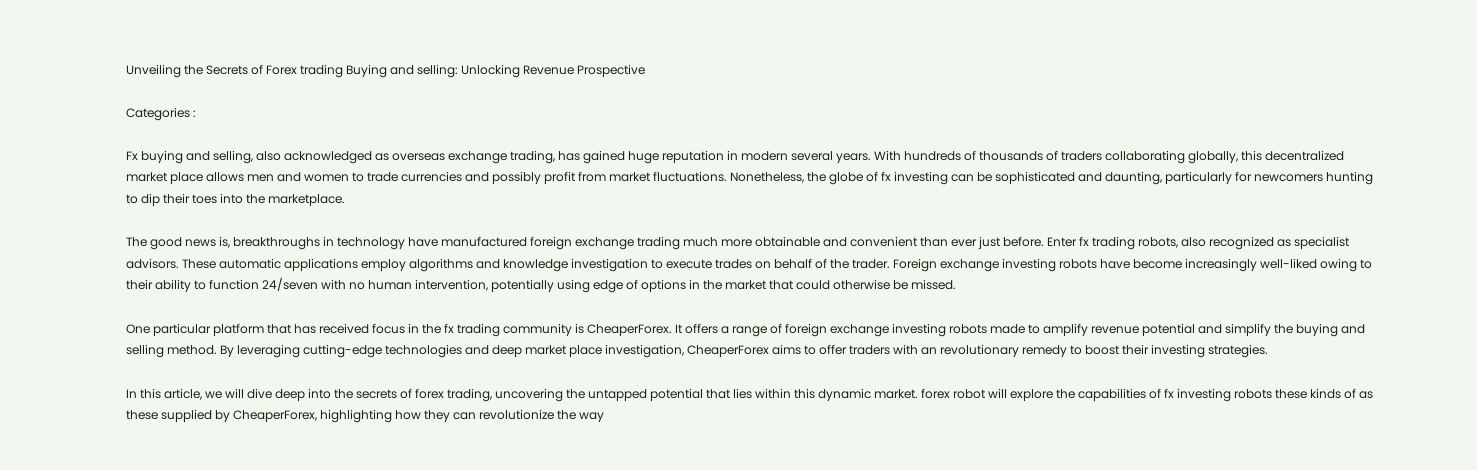Unveiling the Secrets of Forex trading Buying and selling: Unlocking Revenue Prospective

Categories :

Fx buying and selling, also acknowledged as overseas exchange trading, has gained huge reputation in modern several years. With hundreds of thousands of traders collaborating globally, this decentralized market place allows men and women to trade currencies and possibly profit from market fluctuations. Nonetheless, the globe of fx investing can be sophisticated and daunting, particularly for newcomers hunting to dip their toes into the marketplace.

The good news is, breakthroughs in technology have manufactured foreign exchange trading much more obtainable and convenient than ever just before. Enter fx trading robots, also recognized as specialist advisors. These automatic applications employ algorithms and knowledge investigation to execute trades on behalf of the trader. Foreign exchange investing robots have become increasingly well-liked owing to their ability to function 24/seven with no human intervention, potentially using edge of options in the market that could otherwise be missed.

One particular platform that has received focus in the fx trading community is CheaperForex. It offers a range of foreign exchange investing robots made to amplify revenue potential and simplify the buying and selling method. By leveraging cutting-edge technologies and deep market place investigation, CheaperForex aims to offer traders with an revolutionary remedy to boost their investing strategies.

In this article, we will dive deep into the secrets of forex trading, uncovering the untapped potential that lies within this dynamic market. forex robot will explore the capabilities of fx investing robots these kinds of as these supplied by CheaperForex, highlighting how they can revolutionize the way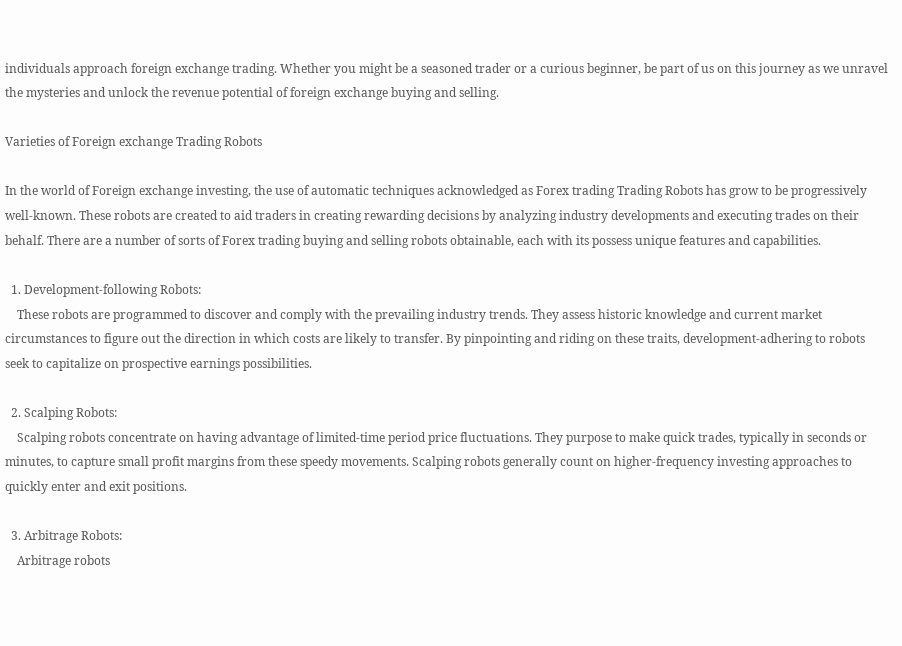individuals approach foreign exchange trading. Whether you might be a seasoned trader or a curious beginner, be part of us on this journey as we unravel the mysteries and unlock the revenue potential of foreign exchange buying and selling.

Varieties of Foreign exchange Trading Robots

In the world of Foreign exchange investing, the use of automatic techniques acknowledged as Forex trading Trading Robots has grow to be progressively well-known. These robots are created to aid traders in creating rewarding decisions by analyzing industry developments and executing trades on their behalf. There are a number of sorts of Forex trading buying and selling robots obtainable, each with its possess unique features and capabilities.

  1. Development-following Robots:
    These robots are programmed to discover and comply with the prevailing industry trends. They assess historic knowledge and current market circumstances to figure out the direction in which costs are likely to transfer. By pinpointing and riding on these traits, development-adhering to robots seek to capitalize on prospective earnings possibilities.

  2. Scalping Robots:
    Scalping robots concentrate on having advantage of limited-time period price fluctuations. They purpose to make quick trades, typically in seconds or minutes, to capture small profit margins from these speedy movements. Scalping robots generally count on higher-frequency investing approaches to quickly enter and exit positions.

  3. Arbitrage Robots:
    Arbitrage robots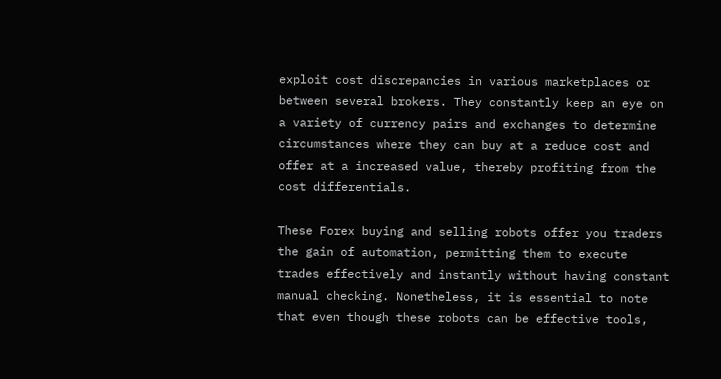exploit cost discrepancies in various marketplaces or between several brokers. They constantly keep an eye on a variety of currency pairs and exchanges to determine circumstances where they can buy at a reduce cost and offer at a increased value, thereby profiting from the cost differentials.

These Forex buying and selling robots offer you traders the gain of automation, permitting them to execute trades effectively and instantly without having constant manual checking. Nonetheless, it is essential to note that even though these robots can be effective tools,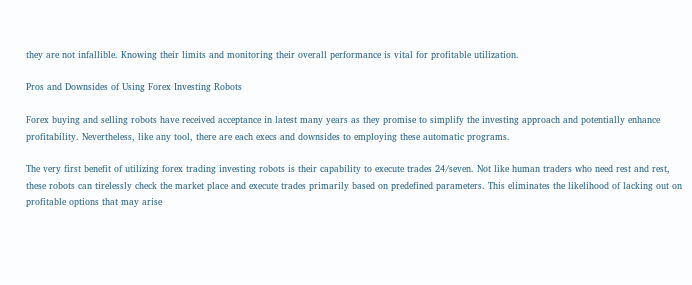they are not infallible. Knowing their limits and monitoring their overall performance is vital for profitable utilization.

Pros and Downsides of Using Forex Investing Robots

Forex buying and selling robots have received acceptance in latest many years as they promise to simplify the investing approach and potentially enhance profitability. Nevertheless, like any tool, there are each execs and downsides to employing these automatic programs.

The very first benefit of utilizing forex trading investing robots is their capability to execute trades 24/seven. Not like human traders who need rest and rest, these robots can tirelessly check the market place and execute trades primarily based on predefined parameters. This eliminates the likelihood of lacking out on profitable options that may arise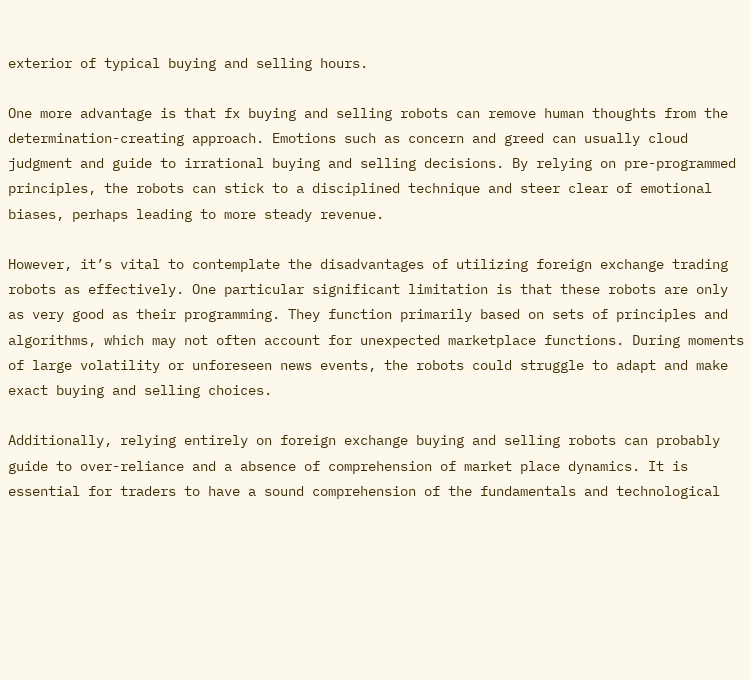exterior of typical buying and selling hours.

One more advantage is that fx buying and selling robots can remove human thoughts from the determination-creating approach. Emotions such as concern and greed can usually cloud judgment and guide to irrational buying and selling decisions. By relying on pre-programmed principles, the robots can stick to a disciplined technique and steer clear of emotional biases, perhaps leading to more steady revenue.

However, it’s vital to contemplate the disadvantages of utilizing foreign exchange trading robots as effectively. One particular significant limitation is that these robots are only as very good as their programming. They function primarily based on sets of principles and algorithms, which may not often account for unexpected marketplace functions. During moments of large volatility or unforeseen news events, the robots could struggle to adapt and make exact buying and selling choices.

Additionally, relying entirely on foreign exchange buying and selling robots can probably guide to over-reliance and a absence of comprehension of market place dynamics. It is essential for traders to have a sound comprehension of the fundamentals and technological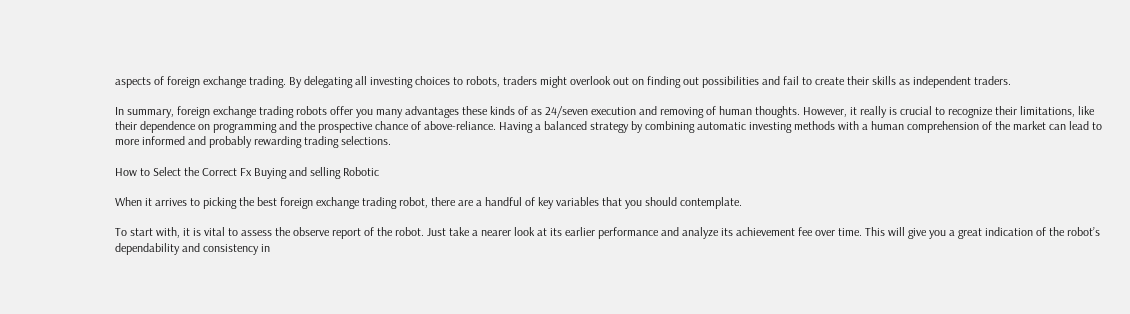aspects of foreign exchange trading. By delegating all investing choices to robots, traders might overlook out on finding out possibilities and fail to create their skills as independent traders.

In summary, foreign exchange trading robots offer you many advantages these kinds of as 24/seven execution and removing of human thoughts. However, it really is crucial to recognize their limitations, like their dependence on programming and the prospective chance of above-reliance. Having a balanced strategy by combining automatic investing methods with a human comprehension of the market can lead to more informed and probably rewarding trading selections.

How to Select the Correct Fx Buying and selling Robotic

When it arrives to picking the best foreign exchange trading robot, there are a handful of key variables that you should contemplate.

To start with, it is vital to assess the observe report of the robot. Just take a nearer look at its earlier performance and analyze its achievement fee over time. This will give you a great indication of the robot’s dependability and consistency in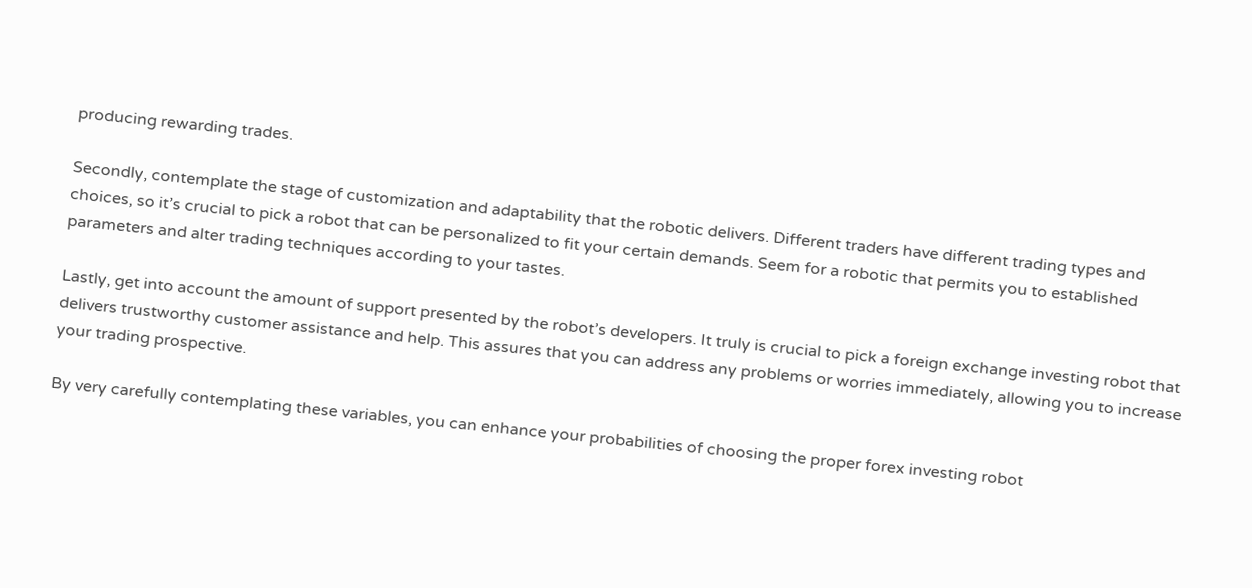producing rewarding trades.

Secondly, contemplate the stage of customization and adaptability that the robotic delivers. Different traders have different trading types and choices, so it’s crucial to pick a robot that can be personalized to fit your certain demands. Seem for a robotic that permits you to established parameters and alter trading techniques according to your tastes.

Lastly, get into account the amount of support presented by the robot’s developers. It truly is crucial to pick a foreign exchange investing robot that delivers trustworthy customer assistance and help. This assures that you can address any problems or worries immediately, allowing you to increase your trading prospective.

By very carefully contemplating these variables, you can enhance your probabilities of choosing the proper forex investing robot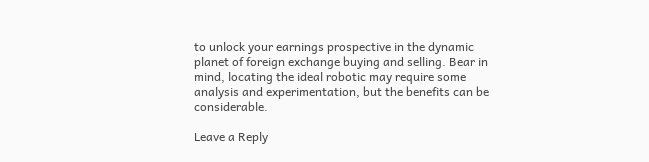to unlock your earnings prospective in the dynamic planet of foreign exchange buying and selling. Bear in mind, locating the ideal robotic may require some analysis and experimentation, but the benefits can be considerable.

Leave a Reply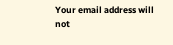Your email address will not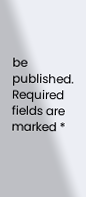be published. Required fields are marked *